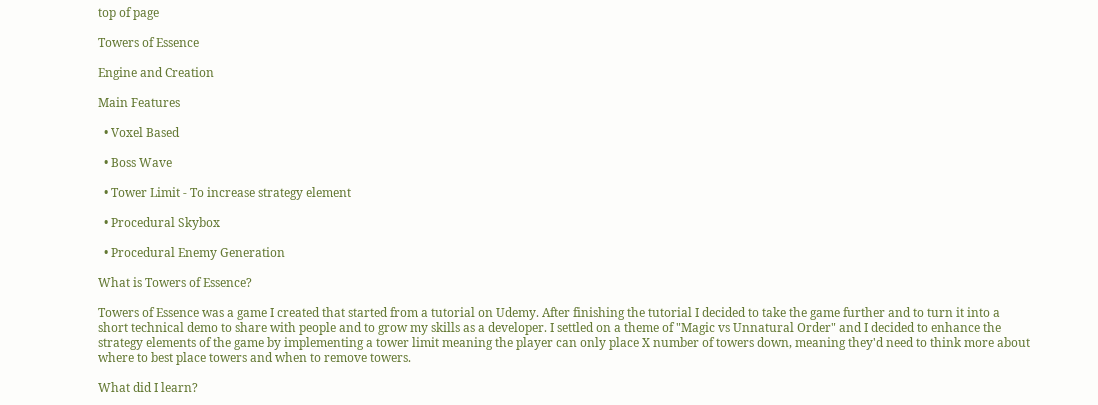top of page

Towers of Essence

Engine and Creation

Main Features

  • Voxel Based

  • Boss Wave

  • Tower Limit - To increase strategy element

  • Procedural Skybox

  • Procedural Enemy Generation

What is Towers of Essence?

Towers of Essence was a game I created that started from a tutorial on Udemy. After finishing the tutorial I decided to take the game further and to turn it into a short technical demo to share with people and to grow my skills as a developer. I settled on a theme of "Magic vs Unnatural Order" and I decided to enhance the strategy elements of the game by implementing a tower limit meaning the player can only place X number of towers down, meaning they'd need to think more about where to best place towers and when to remove towers.

What did I learn?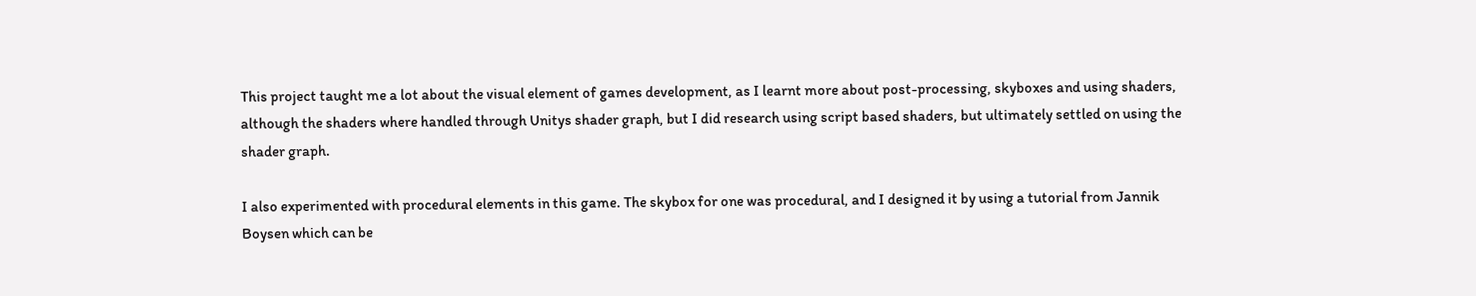This project taught me a lot about the visual element of games development, as I learnt more about post-processing, skyboxes and using shaders, although the shaders where handled through Unitys shader graph, but I did research using script based shaders, but ultimately settled on using the shader graph.

I also experimented with procedural elements in this game. The skybox for one was procedural, and I designed it by using a tutorial from Jannik Boysen which can be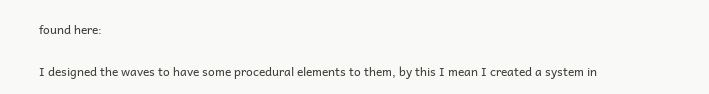found here:

I designed the waves to have some procedural elements to them, by this I mean I created a system in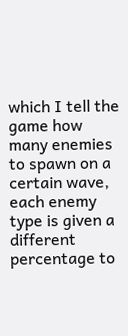which I tell the game how many enemies to spawn on a certain wave, each enemy type is given a different percentage to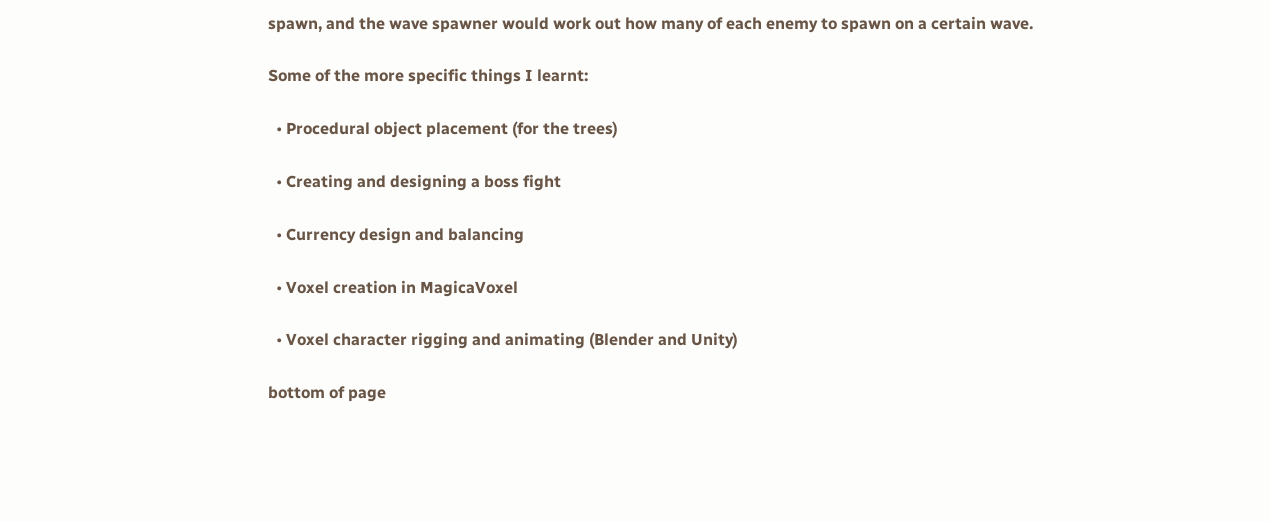spawn, and the wave spawner would work out how many of each enemy to spawn on a certain wave.

Some of the more specific things I learnt:

  • Procedural object placement (for the trees)

  • Creating and designing a boss fight

  • Currency design and balancing

  • Voxel creation in MagicaVoxel

  • Voxel character rigging and animating (Blender and Unity)

bottom of page